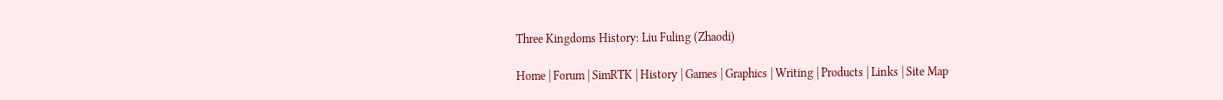Three Kingdoms History: Liu Fuling (Zhaodi)

Home | Forum | SimRTK | History | Games | Graphics | Writing | Products | Links | Site Map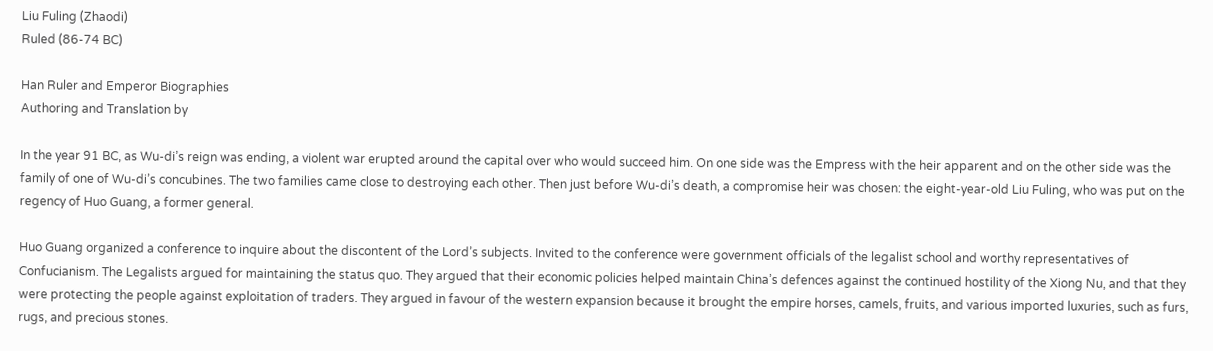Liu Fuling (Zhaodi)
Ruled (86-74 BC)

Han Ruler and Emperor Biographies
Authoring and Translation by

In the year 91 BC, as Wu-di’s reign was ending, a violent war erupted around the capital over who would succeed him. On one side was the Empress with the heir apparent and on the other side was the family of one of Wu-di’s concubines. The two families came close to destroying each other. Then just before Wu-di’s death, a compromise heir was chosen: the eight-year-old Liu Fuling, who was put on the regency of Huo Guang, a former general.

Huo Guang organized a conference to inquire about the discontent of the Lord’s subjects. Invited to the conference were government officials of the legalist school and worthy representatives of Confucianism. The Legalists argued for maintaining the status quo. They argued that their economic policies helped maintain China’s defences against the continued hostility of the Xiong Nu, and that they were protecting the people against exploitation of traders. They argued in favour of the western expansion because it brought the empire horses, camels, fruits, and various imported luxuries, such as furs, rugs, and precious stones.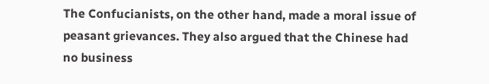The Confucianists, on the other hand, made a moral issue of peasant grievances. They also argued that the Chinese had no business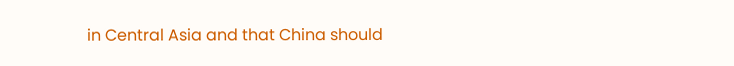in Central Asia and that China should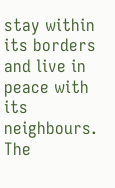stay within its borders and live in peace with its neighbours. The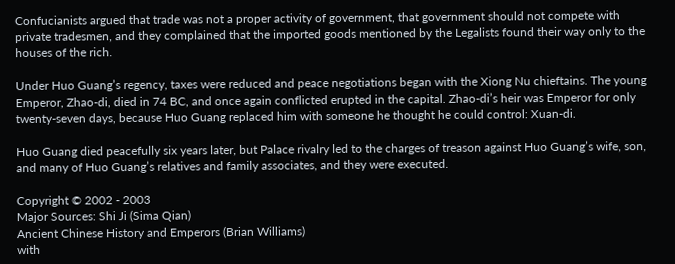Confucianists argued that trade was not a proper activity of government, that government should not compete with private tradesmen, and they complained that the imported goods mentioned by the Legalists found their way only to the houses of the rich.

Under Huo Guang’s regency, taxes were reduced and peace negotiations began with the Xiong Nu chieftains. The young Emperor, Zhao-di, died in 74 BC, and once again conflicted erupted in the capital. Zhao-di’s heir was Emperor for only twenty-seven days, because Huo Guang replaced him with someone he thought he could control: Xuan-di.

Huo Guang died peacefully six years later, but Palace rivalry led to the charges of treason against Huo Guang’s wife, son, and many of Huo Guang’s relatives and family associates, and they were executed.

Copyright © 2002 - 2003
Major Sources: Shi Ji (Sima Qian)
Ancient Chinese History and Emperors (Brian Williams)
with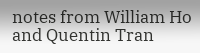notes from William Ho and Quentin Tran